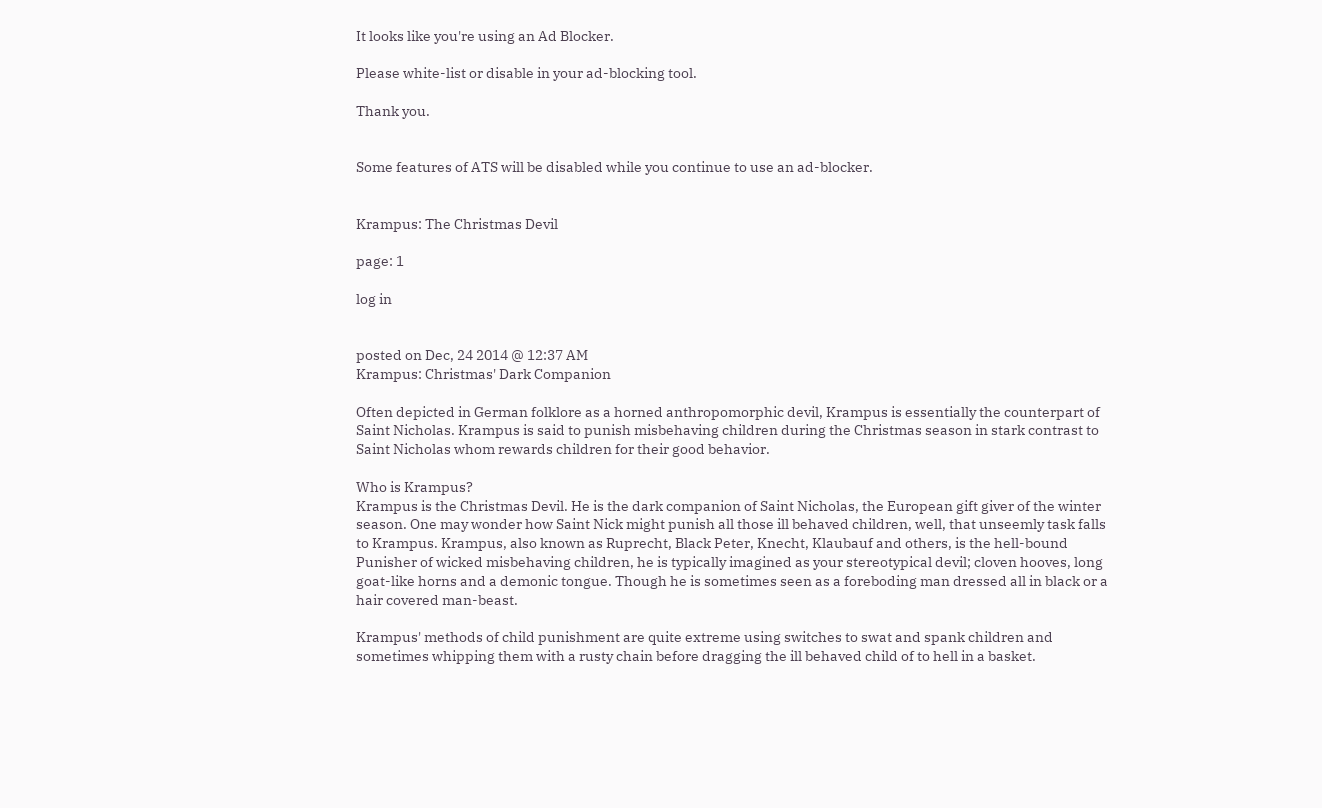It looks like you're using an Ad Blocker.

Please white-list or disable in your ad-blocking tool.

Thank you.


Some features of ATS will be disabled while you continue to use an ad-blocker.


Krampus: The Christmas Devil

page: 1

log in


posted on Dec, 24 2014 @ 12:37 AM
Krampus: Christmas' Dark Companion

Often depicted in German folklore as a horned anthropomorphic devil, Krampus is essentially the counterpart of Saint Nicholas. Krampus is said to punish misbehaving children during the Christmas season in stark contrast to Saint Nicholas whom rewards children for their good behavior.

Who is Krampus?
Krampus is the Christmas Devil. He is the dark companion of Saint Nicholas, the European gift giver of the winter season. One may wonder how Saint Nick might punish all those ill behaved children, well, that unseemly task falls to Krampus. Krampus, also known as Ruprecht, Black Peter, Knecht, Klaubauf and others, is the hell-bound Punisher of wicked misbehaving children, he is typically imagined as your stereotypical devil; cloven hooves, long goat-like horns and a demonic tongue. Though he is sometimes seen as a foreboding man dressed all in black or a hair covered man-beast.

Krampus' methods of child punishment are quite extreme using switches to swat and spank children and sometimes whipping them with a rusty chain before dragging the ill behaved child of to hell in a basket.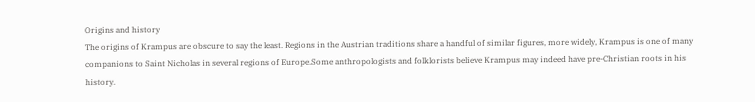Origins and history
The origins of Krampus are obscure to say the least. Regions in the Austrian traditions share a handful of similar figures, more widely, Krampus is one of many companions to Saint Nicholas in several regions of Europe.Some anthropologists and folklorists believe Krampus may indeed have pre-Christian roots in his history.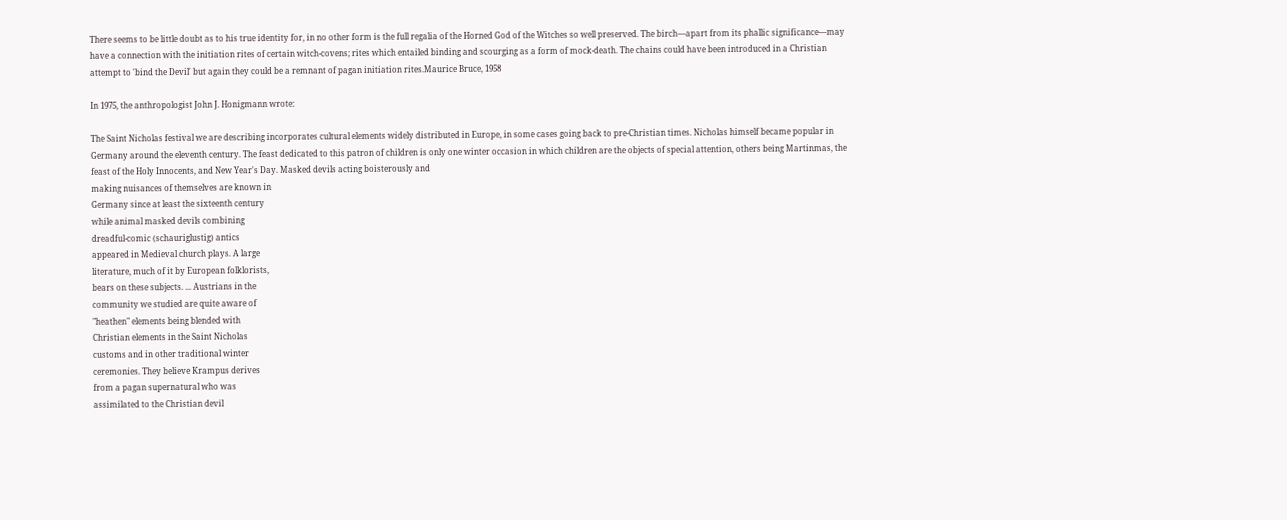There seems to be little doubt as to his true identity for, in no other form is the full regalia of the Horned God of the Witches so well preserved. The birch—apart from its phallic significance—may have a connection with the initiation rites of certain witch-covens; rites which entailed binding and scourging as a form of mock-death. The chains could have been introduced in a Christian attempt to 'bind the Devil' but again they could be a remnant of pagan initiation rites.Maurice Bruce, 1958

In 1975, the anthropologist John J. Honigmann wrote:

The Saint Nicholas festival we are describing incorporates cultural elements widely distributed in Europe, in some cases going back to pre-Christian times. Nicholas himself became popular in Germany around the eleventh century. The feast dedicated to this patron of children is only one winter occasion in which children are the objects of special attention, others being Martinmas, the feast of the Holy Innocents, and New Year's Day. Masked devils acting boisterously and
making nuisances of themselves are known in
Germany since at least the sixteenth century
while animal masked devils combining
dreadful-comic (schauriglustig) antics
appeared in Medieval church plays. A large
literature, much of it by European folklorists,
bears on these subjects. ... Austrians in the
community we studied are quite aware of
"heathen" elements being blended with
Christian elements in the Saint Nicholas
customs and in other traditional winter
ceremonies. They believe Krampus derives
from a pagan supernatural who was
assimilated to the Christian devil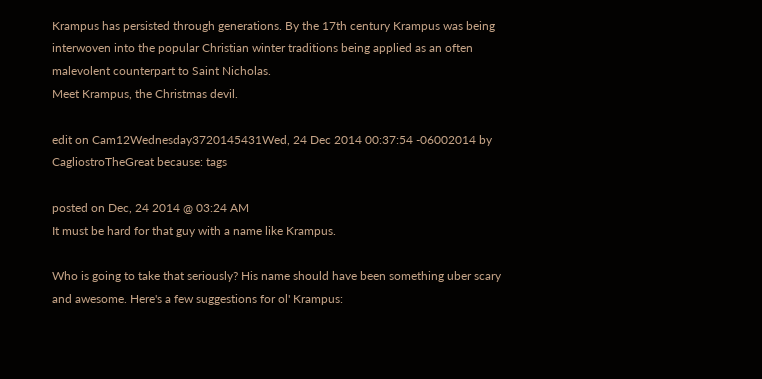Krampus has persisted through generations. By the 17th century Krampus was being interwoven into the popular Christian winter traditions being applied as an often malevolent counterpart to Saint Nicholas.
Meet Krampus, the Christmas devil.

edit on Cam12Wednesday3720145431Wed, 24 Dec 2014 00:37:54 -06002014 by CagliostroTheGreat because: tags

posted on Dec, 24 2014 @ 03:24 AM
It must be hard for that guy with a name like Krampus.

Who is going to take that seriously? His name should have been something uber scary and awesome. Here's a few suggestions for ol' Krampus: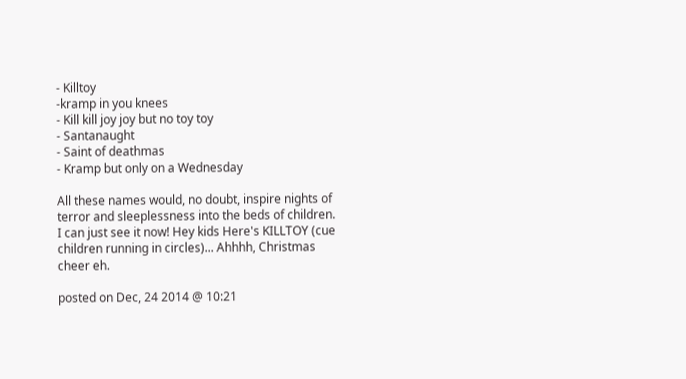- Killtoy
-kramp in you knees
- Kill kill joy joy but no toy toy
- Santanaught
- Saint of deathmas
- Kramp but only on a Wednesday

All these names would, no doubt, inspire nights of terror and sleeplessness into the beds of children. I can just see it now! Hey kids Here's KILLTOY (cue children running in circles)... Ahhhh, Christmas cheer eh.

posted on Dec, 24 2014 @ 10:21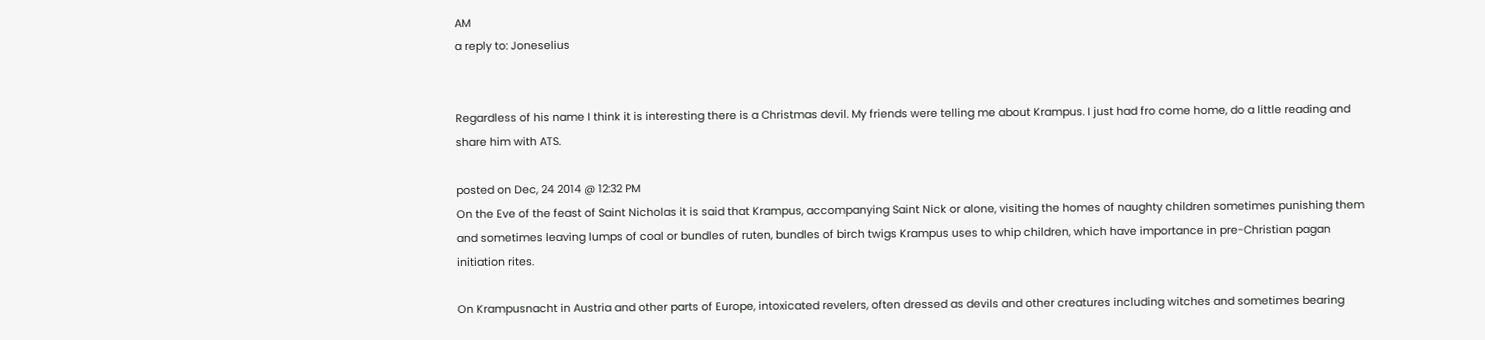AM
a reply to: Joneselius


Regardless of his name I think it is interesting there is a Christmas devil. My friends were telling me about Krampus. I just had fro come home, do a little reading and share him with ATS.

posted on Dec, 24 2014 @ 12:32 PM
On the Eve of the feast of Saint Nicholas it is said that Krampus, accompanying Saint Nick or alone, visiting the homes of naughty children sometimes punishing them and sometimes leaving lumps of coal or bundles of ruten, bundles of birch twigs Krampus uses to whip children, which have importance in pre-Christian pagan initiation rites.

On Krampusnacht in Austria and other parts of Europe, intoxicated revelers, often dressed as devils and other creatures including witches and sometimes bearing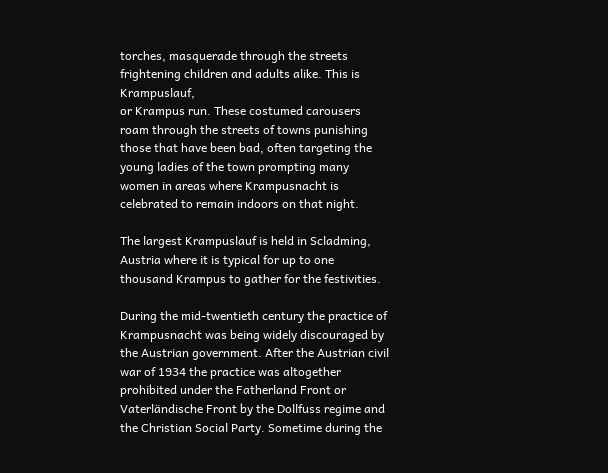torches, masquerade through the streets frightening children and adults alike. This is Krampuslauf,
or Krampus run. These costumed carousers roam through the streets of towns punishing those that have been bad, often targeting the young ladies of the town prompting many women in areas where Krampusnacht is celebrated to remain indoors on that night.

The largest Krampuslauf is held in Scladming, Austria where it is typical for up to one thousand Krampus to gather for the festivities.

During the mid-twentieth century the practice of Krampusnacht was being widely discouraged by the Austrian government. After the Austrian civil war of 1934 the practice was altogether prohibited under the Fatherland Front or Vaterländische Front by the Dollfuss regime and the Christian Social Party. Sometime during the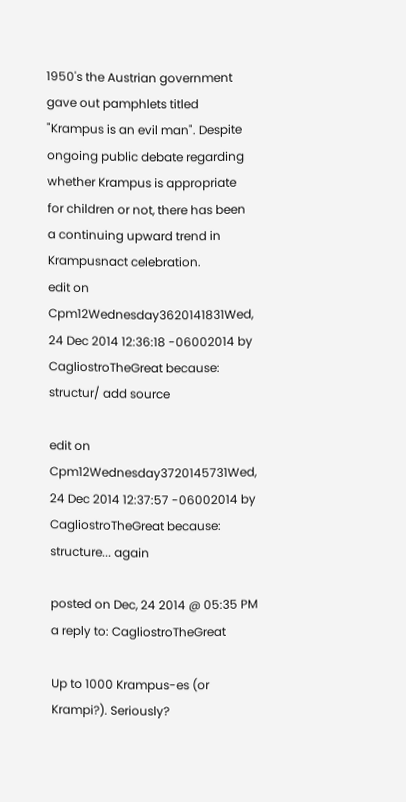1950's the Austrian government gave out pamphlets titled "Krampus is an evil man". Despite ongoing public debate regarding whether Krampus is appropriate for children or not, there has been a continuing upward trend in Krampusnact celebration.
edit on Cpm12Wednesday3620141831Wed, 24 Dec 2014 12:36:18 -06002014 by CagliostroTheGreat because: structur/ add source

edit on Cpm12Wednesday3720145731Wed, 24 Dec 2014 12:37:57 -06002014 by CagliostroTheGreat because: structure... again

posted on Dec, 24 2014 @ 05:35 PM
a reply to: CagliostroTheGreat

Up to 1000 Krampus-es (or Krampi?). Seriously?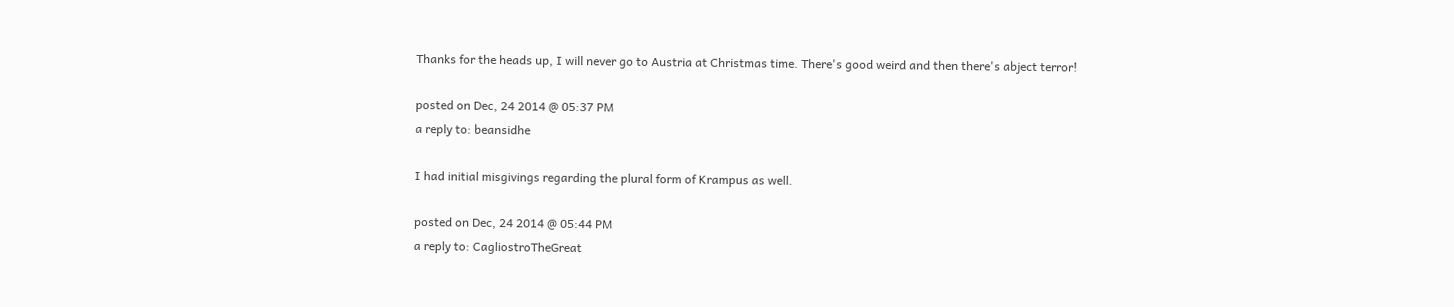Thanks for the heads up, I will never go to Austria at Christmas time. There's good weird and then there's abject terror!

posted on Dec, 24 2014 @ 05:37 PM
a reply to: beansidhe

I had initial misgivings regarding the plural form of Krampus as well.

posted on Dec, 24 2014 @ 05:44 PM
a reply to: CagliostroTheGreat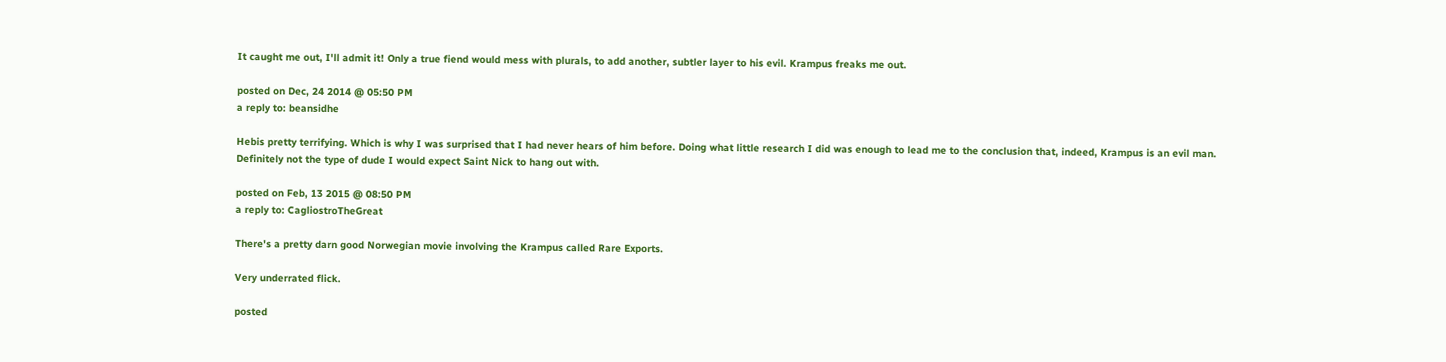It caught me out, I'll admit it! Only a true fiend would mess with plurals, to add another, subtler layer to his evil. Krampus freaks me out.

posted on Dec, 24 2014 @ 05:50 PM
a reply to: beansidhe

Hebis pretty terrifying. Which is why I was surprised that I had never hears of him before. Doing what little research I did was enough to lead me to the conclusion that, indeed, Krampus is an evil man. Definitely not the type of dude I would expect Saint Nick to hang out with.

posted on Feb, 13 2015 @ 08:50 PM
a reply to: CagliostroTheGreat

There's a pretty darn good Norwegian movie involving the Krampus called Rare Exports.

Very underrated flick.

posted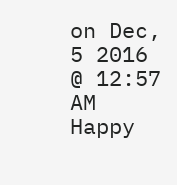on Dec, 5 2016 @ 12:57 AM
Happy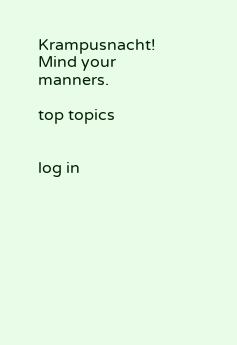Krampusnacht! Mind your manners.

top topics


log in